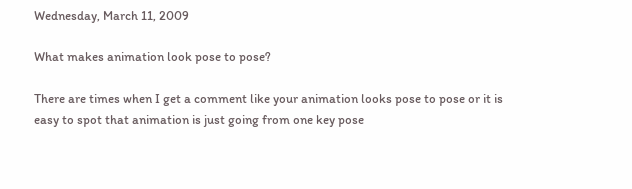Wednesday, March 11, 2009

What makes animation look pose to pose?

There are times when I get a comment like your animation looks pose to pose or it is easy to spot that animation is just going from one key pose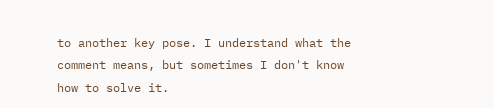to another key pose. I understand what the comment means, but sometimes I don't know how to solve it.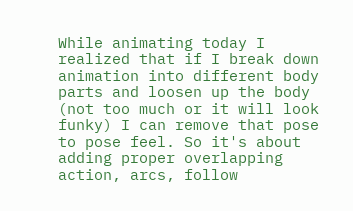While animating today I realized that if I break down animation into different body parts and loosen up the body (not too much or it will look funky) I can remove that pose to pose feel. So it's about adding proper overlapping action, arcs, follow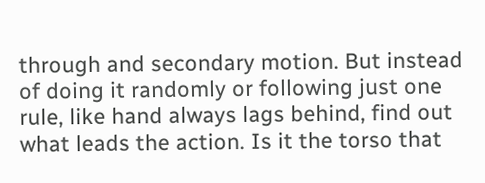through and secondary motion. But instead of doing it randomly or following just one rule, like hand always lags behind, find out what leads the action. Is it the torso that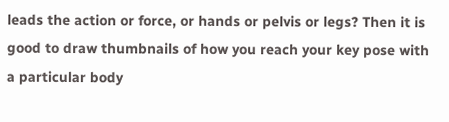leads the action or force, or hands or pelvis or legs? Then it is good to draw thumbnails of how you reach your key pose with a particular body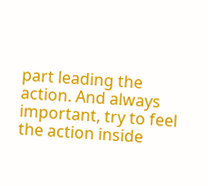part leading the action. And always important, try to feel the action inside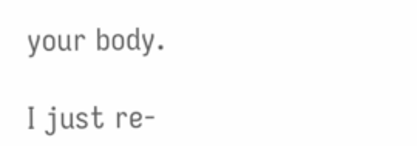your body.

I just re-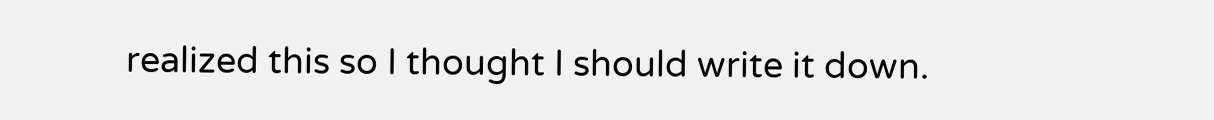realized this so I thought I should write it down.